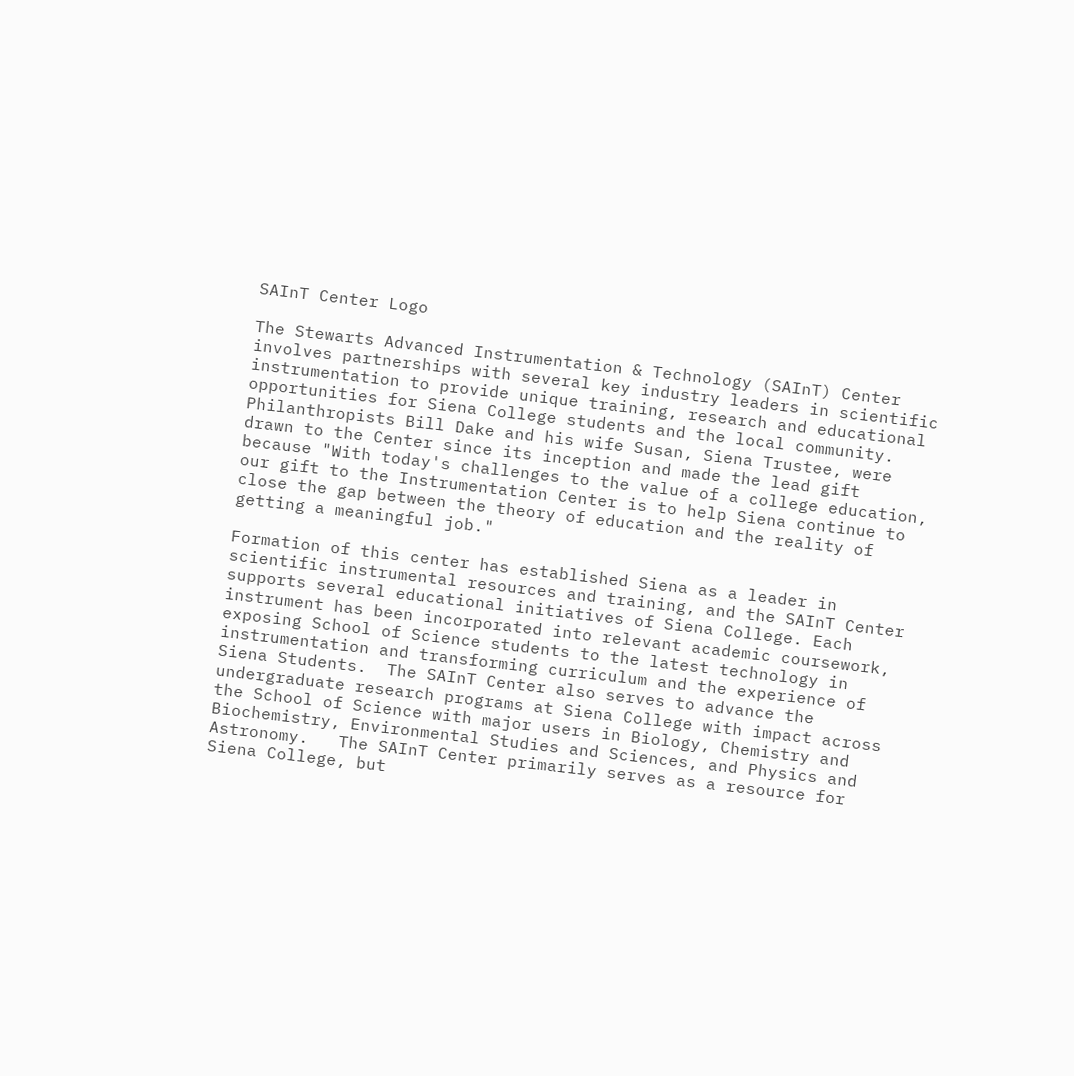SAInT Center Logo

The Stewarts Advanced Instrumentation & Technology (SAInT) Center involves partnerships with several key industry leaders in scientific instrumentation to provide unique training, research and educational opportunities for Siena College students and the local community. Philanthropists Bill Dake and his wife Susan, Siena Trustee, were drawn to the Center since its inception and made the lead gift because "With today's challenges to the value of a college education, our gift to the Instrumentation Center is to help Siena continue to close the gap between the theory of education and the reality of getting a meaningful job."

Formation of this center has established Siena as a leader in scientific instrumental resources and training, and the SAInT Center supports several educational initiatives of Siena College. Each instrument has been incorporated into relevant academic coursework, exposing School of Science students to the latest technology in instrumentation and transforming curriculum and the experience of Siena Students.  The SAInT Center also serves to advance the undergraduate research programs at Siena College with impact across the School of Science with major users in Biology, Chemistry and Biochemistry, Environmental Studies and Sciences, and Physics and Astronomy.   The SAInT Center primarily serves as a resource for Siena College, but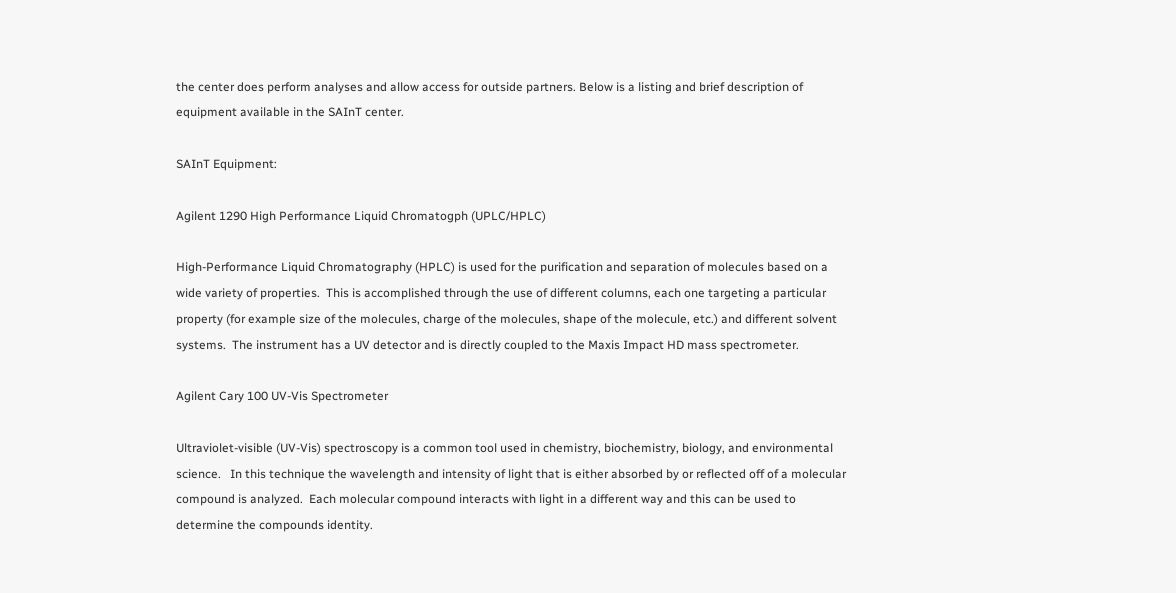the center does perform analyses and allow access for outside partners. Below is a listing and brief description of equipment available in the SAInT center.

SAInT Equipment:

Agilent 1290 High Performance Liquid Chromatogph (UPLC/HPLC)

High-Performance Liquid Chromatography (HPLC) is used for the purification and separation of molecules based on a wide variety of properties.  This is accomplished through the use of different columns, each one targeting a particular property (for example size of the molecules, charge of the molecules, shape of the molecule, etc.) and different solvent systems.  The instrument has a UV detector and is directly coupled to the Maxis Impact HD mass spectrometer.

Agilent Cary 100 UV-Vis Spectrometer

Ultraviolet-visible (UV-Vis) spectroscopy is a common tool used in chemistry, biochemistry, biology, and environmental science.   In this technique the wavelength and intensity of light that is either absorbed by or reflected off of a molecular compound is analyzed.  Each molecular compound interacts with light in a different way and this can be used to determine the compounds identity.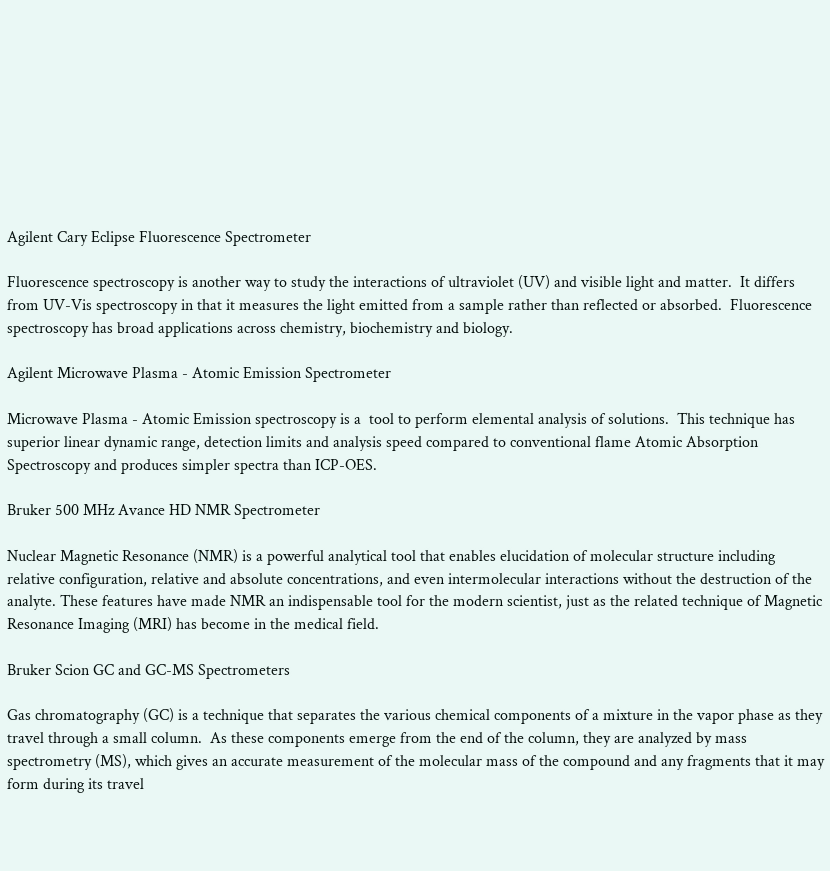Agilent Cary Eclipse Fluorescence Spectrometer

Fluorescence spectroscopy is another way to study the interactions of ultraviolet (UV) and visible light and matter.  It differs from UV-Vis spectroscopy in that it measures the light emitted from a sample rather than reflected or absorbed.  Fluorescence spectroscopy has broad applications across chemistry, biochemistry and biology.

Agilent Microwave Plasma - Atomic Emission Spectrometer

Microwave Plasma - Atomic Emission spectroscopy is a  tool to perform elemental analysis of solutions.  This technique has superior linear dynamic range, detection limits and analysis speed compared to conventional flame Atomic Absorption Spectroscopy and produces simpler spectra than ICP-OES.

Bruker 500 MHz Avance HD NMR Spectrometer

Nuclear Magnetic Resonance (NMR) is a powerful analytical tool that enables elucidation of molecular structure including relative configuration, relative and absolute concentrations, and even intermolecular interactions without the destruction of the analyte. These features have made NMR an indispensable tool for the modern scientist, just as the related technique of Magnetic Resonance Imaging (MRI) has become in the medical field.

Bruker Scion GC and GC-MS Spectrometers

Gas chromatography (GC) is a technique that separates the various chemical components of a mixture in the vapor phase as they travel through a small column.  As these components emerge from the end of the column, they are analyzed by mass spectrometry (MS), which gives an accurate measurement of the molecular mass of the compound and any fragments that it may form during its travel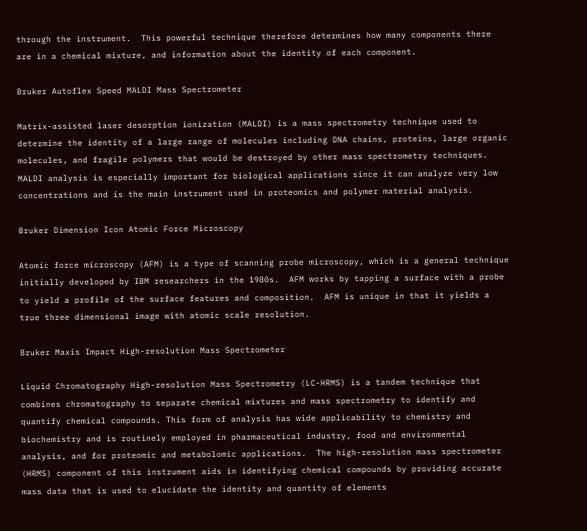through the instrument.  This powerful technique therefore determines how many components there are in a chemical mixture, and information about the identity of each component.

Bruker Autoflex Speed MALDI Mass Spectrometer

Matrix-assisted laser desorption ionization (MALDI) is a mass spectrometry technique used to determine the identity of a large range of molecules including DNA chains, proteins, large organic molecules, and fragile polymers that would be destroyed by other mass spectrometry techniques.  MALDI analysis is especially important for biological applications since it can analyze very low concentrations and is the main instrument used in proteomics and polymer material analysis.

Bruker Dimension Icon Atomic Force Microscopy

Atomic force microscopy (AFM) is a type of scanning probe microscopy, which is a general technique initially developed by IBM researchers in the 1980s.  AFM works by tapping a surface with a probe to yield a profile of the surface features and composition.  AFM is unique in that it yields a true three dimensional image with atomic scale resolution.

Bruker Maxis Impact High-resolution Mass Spectrometer

Liquid Chromatography High-resolution Mass Spectrometry (LC-HRMS) is a tandem technique that combines chromatography to separate chemical mixtures and mass spectrometry to identify and quantify chemical compounds. This form of analysis has wide applicability to chemistry and biochemistry and is routinely employed in pharmaceutical industry, food and environmental analysis, and for proteomic and metabolomic applications.  The high-resolution mass spectrometer (HRMS) component of this instrument aids in identifying chemical compounds by providing accurate mass data that is used to elucidate the identity and quantity of elements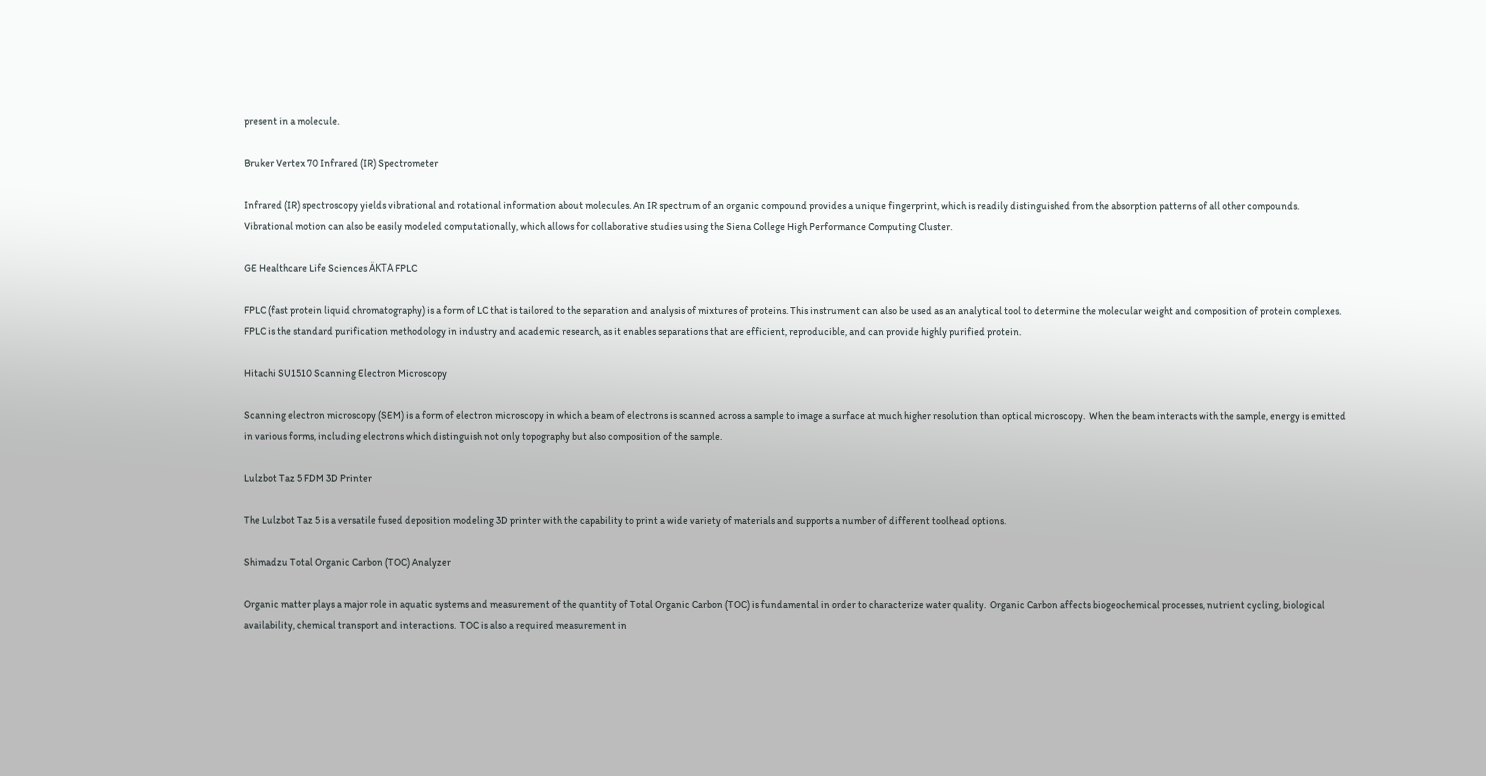present in a molecule.

Bruker Vertex 70 Infrared (IR) Spectrometer

Infrared (IR) spectroscopy yields vibrational and rotational information about molecules. An IR spectrum of an organic compound provides a unique fingerprint, which is readily distinguished from the absorption patterns of all other compounds. Vibrational motion can also be easily modeled computationally, which allows for collaborative studies using the Siena College High Performance Computing Cluster.

GE Healthcare Life Sciences ÄKTA FPLC

FPLC (fast protein liquid chromatography) is a form of LC that is tailored to the separation and analysis of mixtures of proteins. This instrument can also be used as an analytical tool to determine the molecular weight and composition of protein complexes.  FPLC is the standard purification methodology in industry and academic research, as it enables separations that are efficient, reproducible, and can provide highly purified protein.

Hitachi SU1510 Scanning Electron Microscopy

Scanning electron microscopy (SEM) is a form of electron microscopy in which a beam of electrons is scanned across a sample to image a surface at much higher resolution than optical microscopy.  When the beam interacts with the sample, energy is emitted in various forms, including electrons which distinguish not only topography but also composition of the sample.

Lulzbot Taz 5 FDM 3D Printer

The Lulzbot Taz 5 is a versatile fused deposition modeling 3D printer with the capability to print a wide variety of materials and supports a number of different toolhead options.

Shimadzu Total Organic Carbon (TOC) Analyzer

Organic matter plays a major role in aquatic systems and measurement of the quantity of Total Organic Carbon (TOC) is fundamental in order to characterize water quality.  Organic Carbon affects biogeochemical processes, nutrient cycling, biological availability, chemical transport and interactions.  TOC is also a required measurement in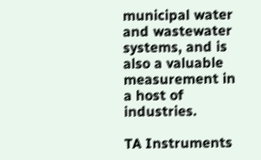municipal water and wastewater systems, and is also a valuable measurement in a host of industries.

TA Instruments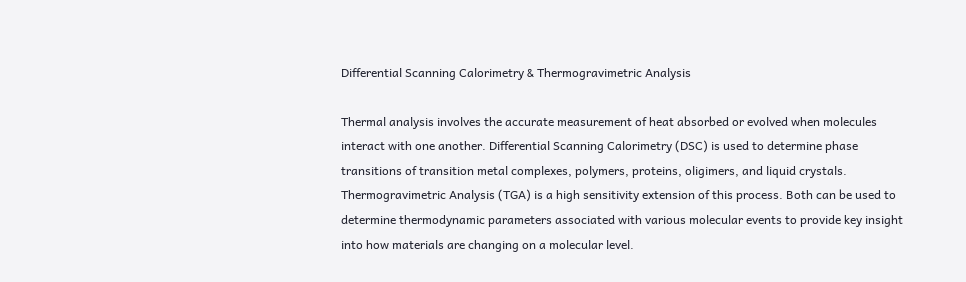Differential Scanning Calorimetry & Thermogravimetric Analysis

Thermal analysis involves the accurate measurement of heat absorbed or evolved when molecules interact with one another. Differential Scanning Calorimetry (DSC) is used to determine phase transitions of transition metal complexes, polymers, proteins, oligimers, and liquid crystals. Thermogravimetric Analysis (TGA) is a high sensitivity extension of this process. Both can be used to determine thermodynamic parameters associated with various molecular events to provide key insight into how materials are changing on a molecular level.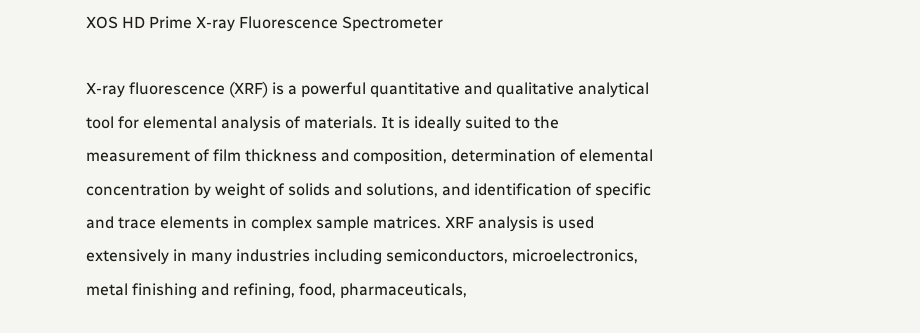XOS HD Prime X-ray Fluorescence Spectrometer

X-ray fluorescence (XRF) is a powerful quantitative and qualitative analytical tool for elemental analysis of materials. It is ideally suited to the measurement of film thickness and composition, determination of elemental concentration by weight of solids and solutions, and identification of specific and trace elements in complex sample matrices. XRF analysis is used extensively in many industries including semiconductors, microelectronics, metal finishing and refining, food, pharmaceuticals,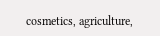cosmetics, agriculture,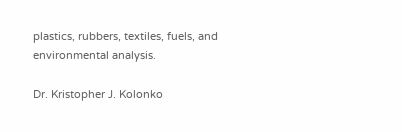plastics, rubbers, textiles, fuels, and environmental analysis.

Dr. Kristopher J. Kolonko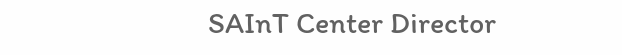SAInT Center Director